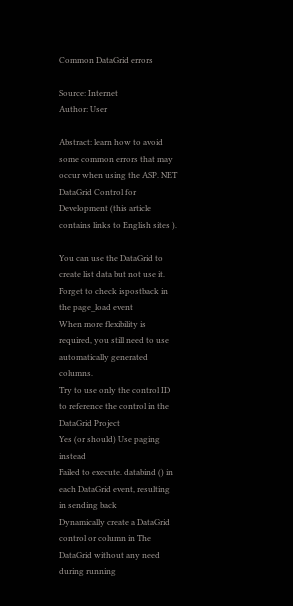Common DataGrid errors

Source: Internet
Author: User

Abstract: learn how to avoid some common errors that may occur when using the ASP. NET DataGrid Control for Development (this article contains links to English sites ).

You can use the DataGrid to create list data but not use it.
Forget to check ispostback in the page_load event
When more flexibility is required, you still need to use automatically generated columns.
Try to use only the control ID to reference the control in the DataGrid Project
Yes (or should) Use paging instead
Failed to execute. databind () in each DataGrid event, resulting in sending back
Dynamically create a DataGrid control or column in The DataGrid without any need during running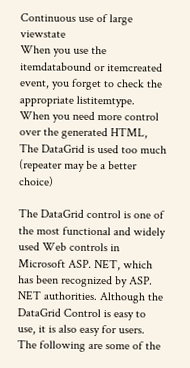Continuous use of large viewstate
When you use the itemdatabound or itemcreated event, you forget to check the appropriate listitemtype.
When you need more control over the generated HTML, The DataGrid is used too much (repeater may be a better choice)

The DataGrid control is one of the most functional and widely used Web controls in Microsoft ASP. NET, which has been recognized by ASP. NET authorities. Although the DataGrid Control is easy to use, it is also easy for users. The following are some of the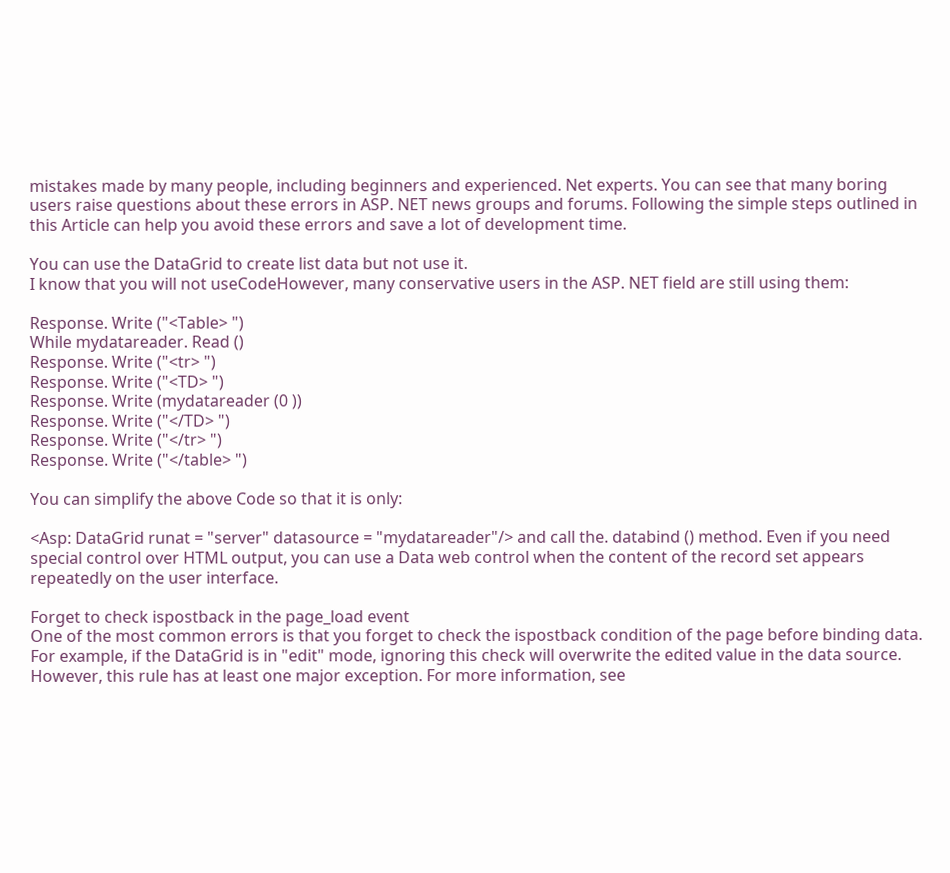mistakes made by many people, including beginners and experienced. Net experts. You can see that many boring users raise questions about these errors in ASP. NET news groups and forums. Following the simple steps outlined in this Article can help you avoid these errors and save a lot of development time.

You can use the DataGrid to create list data but not use it.
I know that you will not useCodeHowever, many conservative users in the ASP. NET field are still using them:

Response. Write ("<Table> ")
While mydatareader. Read ()
Response. Write ("<tr> ")
Response. Write ("<TD> ")
Response. Write (mydatareader (0 ))
Response. Write ("</TD> ")
Response. Write ("</tr> ")
Response. Write ("</table> ")

You can simplify the above Code so that it is only:

<Asp: DataGrid runat = "server" datasource = "mydatareader"/> and call the. databind () method. Even if you need special control over HTML output, you can use a Data web control when the content of the record set appears repeatedly on the user interface.

Forget to check ispostback in the page_load event
One of the most common errors is that you forget to check the ispostback condition of the page before binding data. For example, if the DataGrid is in "edit" mode, ignoring this check will overwrite the edited value in the data source. However, this rule has at least one major exception. For more information, see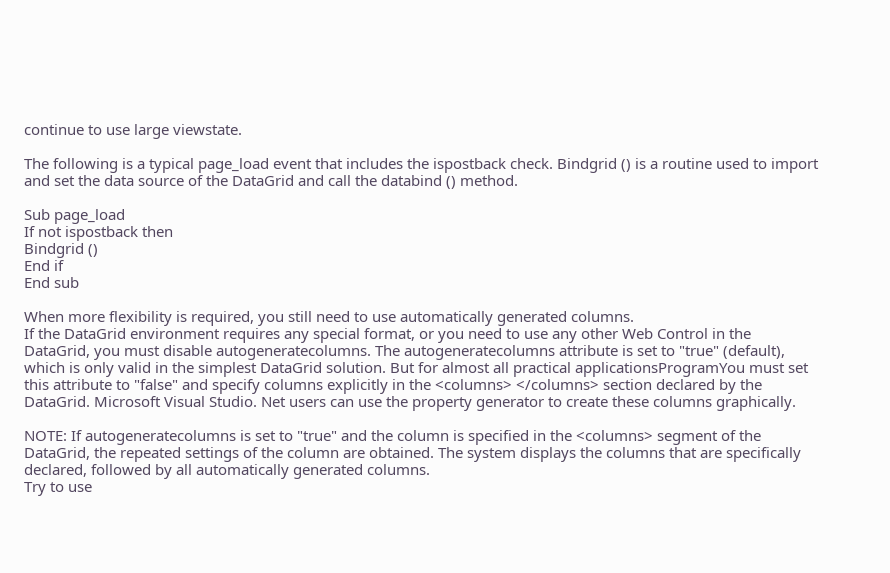continue to use large viewstate.

The following is a typical page_load event that includes the ispostback check. Bindgrid () is a routine used to import and set the data source of the DataGrid and call the databind () method.

Sub page_load
If not ispostback then
Bindgrid ()
End if
End sub

When more flexibility is required, you still need to use automatically generated columns.
If the DataGrid environment requires any special format, or you need to use any other Web Control in the DataGrid, you must disable autogeneratecolumns. The autogeneratecolumns attribute is set to "true" (default), which is only valid in the simplest DataGrid solution. But for almost all practical applicationsProgramYou must set this attribute to "false" and specify columns explicitly in the <columns> </columns> section declared by the DataGrid. Microsoft Visual Studio. Net users can use the property generator to create these columns graphically.

NOTE: If autogeneratecolumns is set to "true" and the column is specified in the <columns> segment of the DataGrid, the repeated settings of the column are obtained. The system displays the columns that are specifically declared, followed by all automatically generated columns.
Try to use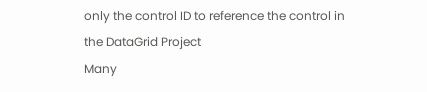only the control ID to reference the control in the DataGrid Project
Many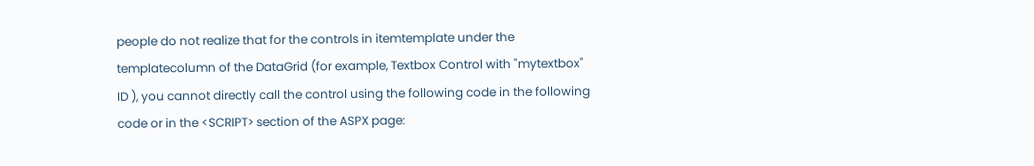people do not realize that for the controls in itemtemplate under the templatecolumn of the DataGrid (for example, Textbox Control with "mytextbox" ID ), you cannot directly call the control using the following code in the following code or in the <SCRIPT> section of the ASPX page: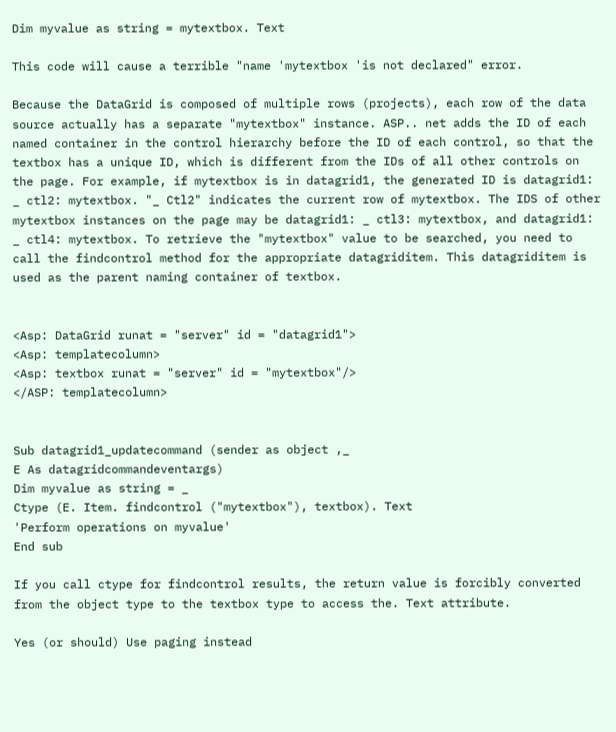Dim myvalue as string = mytextbox. Text

This code will cause a terrible "name 'mytextbox 'is not declared" error.

Because the DataGrid is composed of multiple rows (projects), each row of the data source actually has a separate "mytextbox" instance. ASP.. net adds the ID of each named container in the control hierarchy before the ID of each control, so that the textbox has a unique ID, which is different from the IDs of all other controls on the page. For example, if mytextbox is in datagrid1, the generated ID is datagrid1: _ ctl2: mytextbox. "_ Ctl2" indicates the current row of mytextbox. The IDS of other mytextbox instances on the page may be datagrid1: _ ctl3: mytextbox, and datagrid1: _ ctl4: mytextbox. To retrieve the "mytextbox" value to be searched, you need to call the findcontrol method for the appropriate datagriditem. This datagriditem is used as the parent naming container of textbox.


<Asp: DataGrid runat = "server" id = "datagrid1">
<Asp: templatecolumn>
<Asp: textbox runat = "server" id = "mytextbox"/>
</ASP: templatecolumn>


Sub datagrid1_updatecommand (sender as object ,_
E As datagridcommandeventargs)
Dim myvalue as string = _
Ctype (E. Item. findcontrol ("mytextbox"), textbox). Text
'Perform operations on myvalue'
End sub

If you call ctype for findcontrol results, the return value is forcibly converted from the object type to the textbox type to access the. Text attribute.

Yes (or should) Use paging instead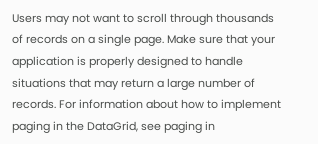Users may not want to scroll through thousands of records on a single page. Make sure that your application is properly designed to handle situations that may return a large number of records. For information about how to implement paging in the DataGrid, see paging in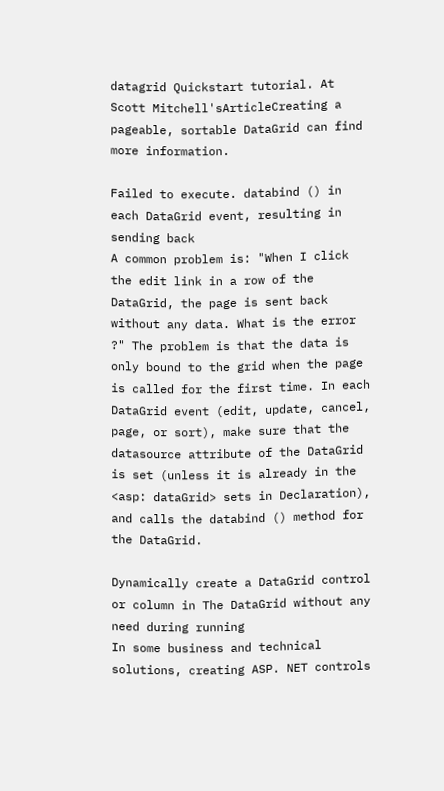datagrid Quickstart tutorial. At Scott Mitchell'sArticleCreating a pageable, sortable DataGrid can find more information.

Failed to execute. databind () in each DataGrid event, resulting in sending back
A common problem is: "When I click the edit link in a row of the DataGrid, the page is sent back without any data. What is the error ?" The problem is that the data is only bound to the grid when the page is called for the first time. In each DataGrid event (edit, update, cancel, page, or sort), make sure that the datasource attribute of the DataGrid is set (unless it is already in the <asp: dataGrid> sets in Declaration), and calls the databind () method for the DataGrid.

Dynamically create a DataGrid control or column in The DataGrid without any need during running
In some business and technical solutions, creating ASP. NET controls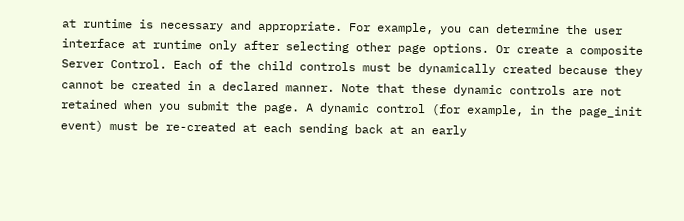at runtime is necessary and appropriate. For example, you can determine the user interface at runtime only after selecting other page options. Or create a composite Server Control. Each of the child controls must be dynamically created because they cannot be created in a declared manner. Note that these dynamic controls are not retained when you submit the page. A dynamic control (for example, in the page_init event) must be re-created at each sending back at an early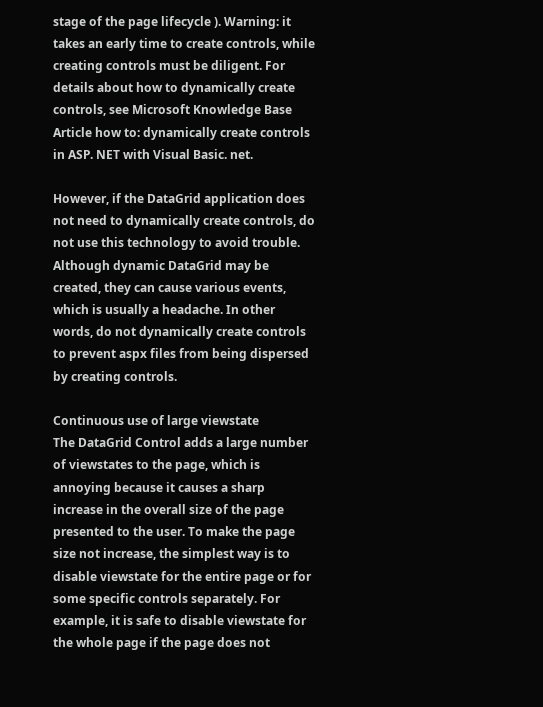stage of the page lifecycle ). Warning: it takes an early time to create controls, while creating controls must be diligent. For details about how to dynamically create controls, see Microsoft Knowledge Base Article how to: dynamically create controls in ASP. NET with Visual Basic. net.

However, if the DataGrid application does not need to dynamically create controls, do not use this technology to avoid trouble. Although dynamic DataGrid may be created, they can cause various events, which is usually a headache. In other words, do not dynamically create controls to prevent aspx files from being dispersed by creating controls.

Continuous use of large viewstate
The DataGrid Control adds a large number of viewstates to the page, which is annoying because it causes a sharp increase in the overall size of the page presented to the user. To make the page size not increase, the simplest way is to disable viewstate for the entire page or for some specific controls separately. For example, it is safe to disable viewstate for the whole page if the page does not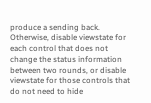produce a sending back. Otherwise, disable viewstate for each control that does not change the status information between two rounds, or disable viewstate for those controls that do not need to hide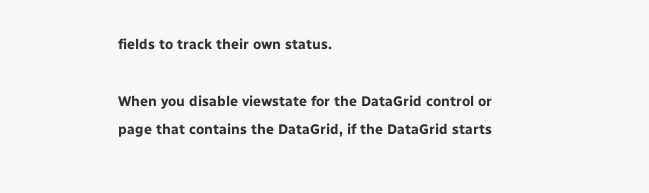fields to track their own status.

When you disable viewstate for the DataGrid control or page that contains the DataGrid, if the DataGrid starts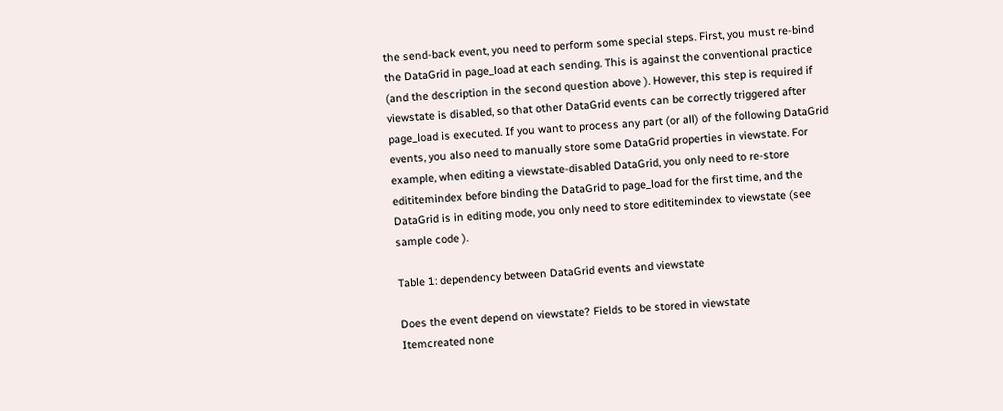the send-back event, you need to perform some special steps. First, you must re-bind the DataGrid in page_load at each sending. This is against the conventional practice (and the description in the second question above ). However, this step is required if viewstate is disabled, so that other DataGrid events can be correctly triggered after page_load is executed. If you want to process any part (or all) of the following DataGrid events, you also need to manually store some DataGrid properties in viewstate. For example, when editing a viewstate-disabled DataGrid, you only need to re-store edititemindex before binding the DataGrid to page_load for the first time, and the DataGrid is in editing mode, you only need to store edititemindex to viewstate (see sample code ).

Table 1: dependency between DataGrid events and viewstate

Does the event depend on viewstate? Fields to be stored in viewstate
Itemcreated none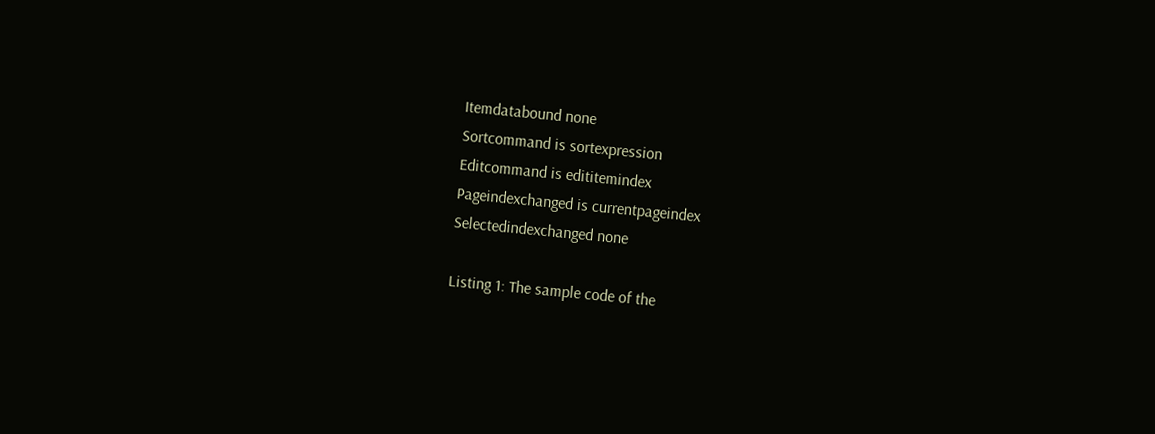Itemdatabound none
Sortcommand is sortexpression
Editcommand is edititemindex
Pageindexchanged is currentpageindex
Selectedindexchanged none

Listing 1: The sample code of the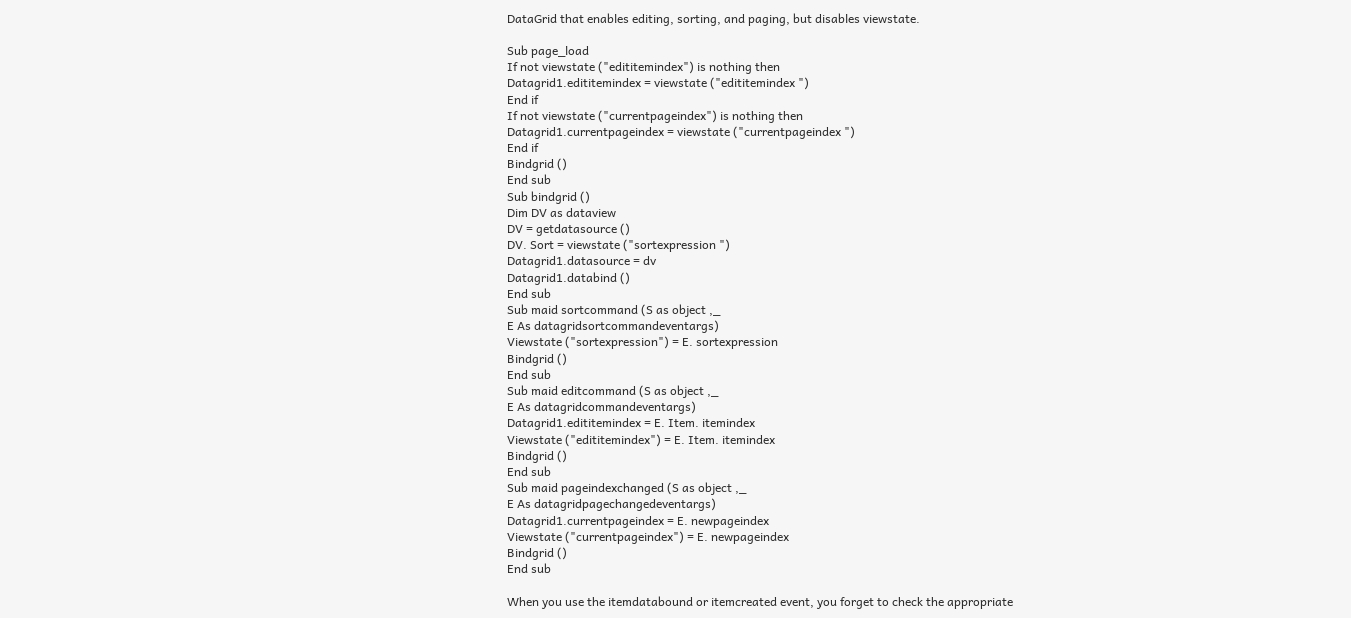DataGrid that enables editing, sorting, and paging, but disables viewstate.

Sub page_load
If not viewstate ("edititemindex") is nothing then
Datagrid1.edititemindex = viewstate ("edititemindex ")
End if
If not viewstate ("currentpageindex") is nothing then
Datagrid1.currentpageindex = viewstate ("currentpageindex ")
End if
Bindgrid ()
End sub
Sub bindgrid ()
Dim DV as dataview
DV = getdatasource ()
DV. Sort = viewstate ("sortexpression ")
Datagrid1.datasource = dv
Datagrid1.databind ()
End sub
Sub maid sortcommand (S as object ,_
E As datagridsortcommandeventargs)
Viewstate ("sortexpression") = E. sortexpression
Bindgrid ()
End sub
Sub maid editcommand (S as object ,_
E As datagridcommandeventargs)
Datagrid1.edititemindex = E. Item. itemindex
Viewstate ("edititemindex") = E. Item. itemindex
Bindgrid ()
End sub
Sub maid pageindexchanged (S as object ,_
E As datagridpagechangedeventargs)
Datagrid1.currentpageindex = E. newpageindex
Viewstate ("currentpageindex") = E. newpageindex
Bindgrid ()
End sub

When you use the itemdatabound or itemcreated event, you forget to check the appropriate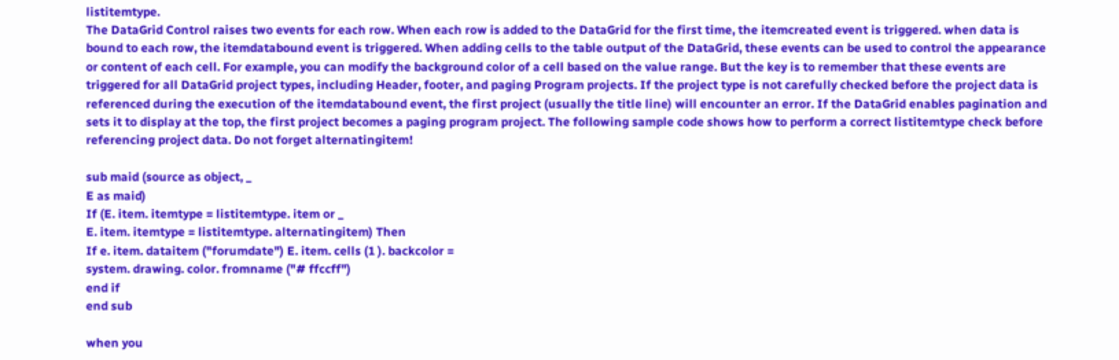listitemtype.
The DataGrid Control raises two events for each row. When each row is added to the DataGrid for the first time, the itemcreated event is triggered. when data is bound to each row, the itemdatabound event is triggered. When adding cells to the table output of the DataGrid, these events can be used to control the appearance or content of each cell. For example, you can modify the background color of a cell based on the value range. But the key is to remember that these events are triggered for all DataGrid project types, including Header, footer, and paging Program projects. If the project type is not carefully checked before the project data is referenced during the execution of the itemdatabound event, the first project (usually the title line) will encounter an error. If the DataGrid enables pagination and sets it to display at the top, the first project becomes a paging program project. The following sample code shows how to perform a correct listitemtype check before referencing project data. Do not forget alternatingitem!

sub maid (source as object, _
E as maid)
If (E. item. itemtype = listitemtype. item or _
E. item. itemtype = listitemtype. alternatingitem) Then
If e. item. dataitem ("forumdate") E. item. cells (1 ). backcolor =
system. drawing. color. fromname ("# ffccff")
end if
end sub

when you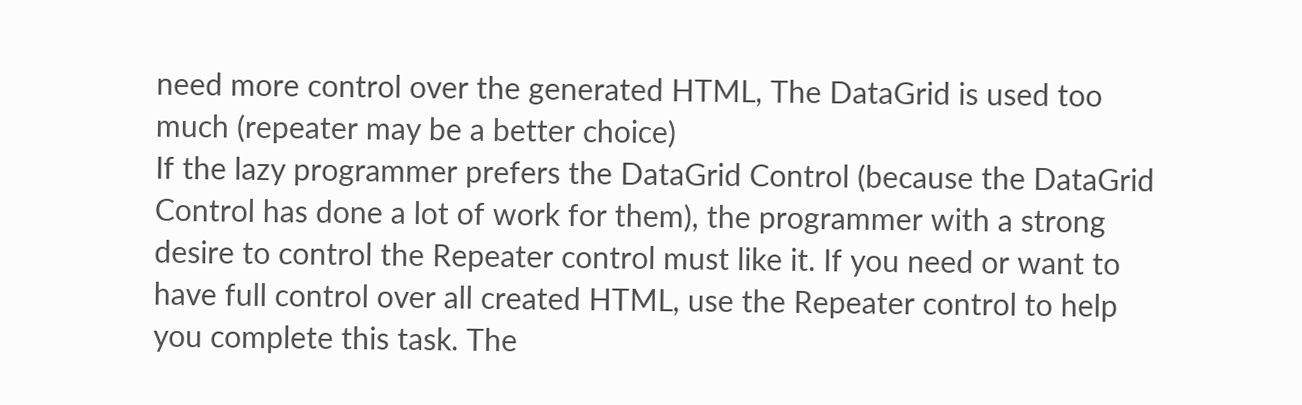need more control over the generated HTML, The DataGrid is used too much (repeater may be a better choice)
If the lazy programmer prefers the DataGrid Control (because the DataGrid Control has done a lot of work for them), the programmer with a strong desire to control the Repeater control must like it. If you need or want to have full control over all created HTML, use the Repeater control to help you complete this task. The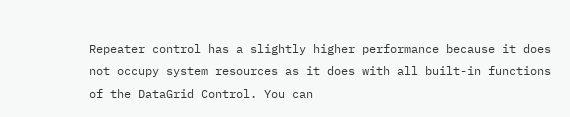Repeater control has a slightly higher performance because it does not occupy system resources as it does with all built-in functions of the DataGrid Control. You can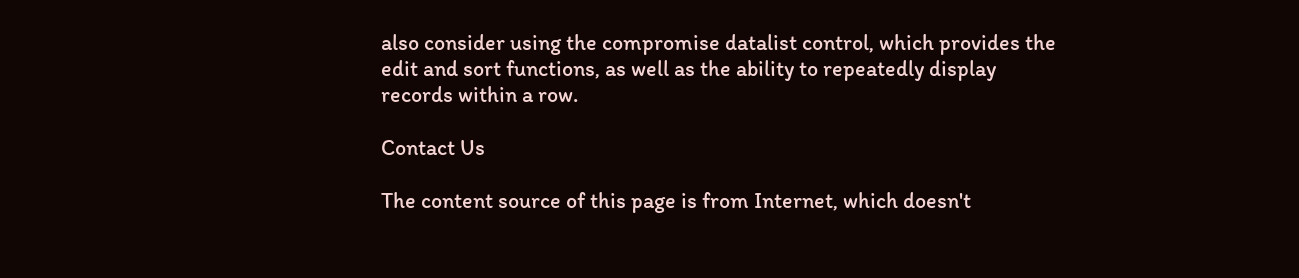also consider using the compromise datalist control, which provides the edit and sort functions, as well as the ability to repeatedly display records within a row.

Contact Us

The content source of this page is from Internet, which doesn't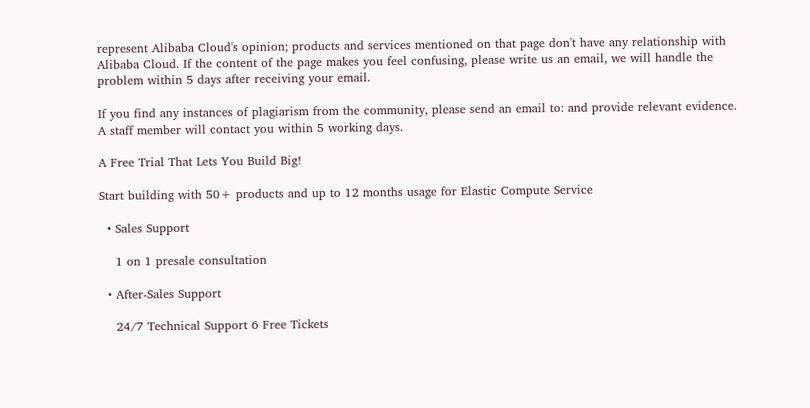represent Alibaba Cloud's opinion; products and services mentioned on that page don't have any relationship with Alibaba Cloud. If the content of the page makes you feel confusing, please write us an email, we will handle the problem within 5 days after receiving your email.

If you find any instances of plagiarism from the community, please send an email to: and provide relevant evidence. A staff member will contact you within 5 working days.

A Free Trial That Lets You Build Big!

Start building with 50+ products and up to 12 months usage for Elastic Compute Service

  • Sales Support

    1 on 1 presale consultation

  • After-Sales Support

    24/7 Technical Support 6 Free Tickets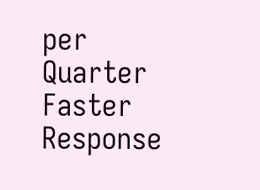per Quarter Faster Response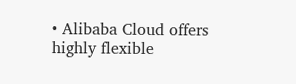• Alibaba Cloud offers highly flexible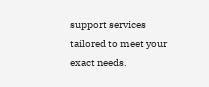support services tailored to meet your exact needs.